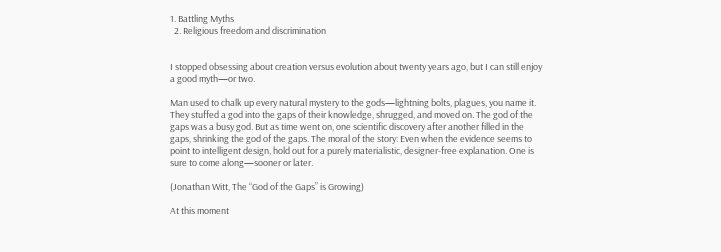1. Battling Myths
  2. Religious freedom and discrimination


I stopped obsessing about creation versus evolution about twenty years ago, but I can still enjoy a good myth—or two.

Man used to chalk up every natural mystery to the gods—lightning bolts, plagues, you name it. They stuffed a god into the gaps of their knowledge, shrugged, and moved on. The god of the gaps was a busy god. But as time went on, one scientific discovery after another filled in the gaps, shrinking the god of the gaps. The moral of the story: Even when the evidence seems to point to intelligent design, hold out for a purely materialistic, designer-free explanation. One is sure to come along—sooner or later.

(Jonathan Witt, The “God of the Gaps” is Growing)

At this moment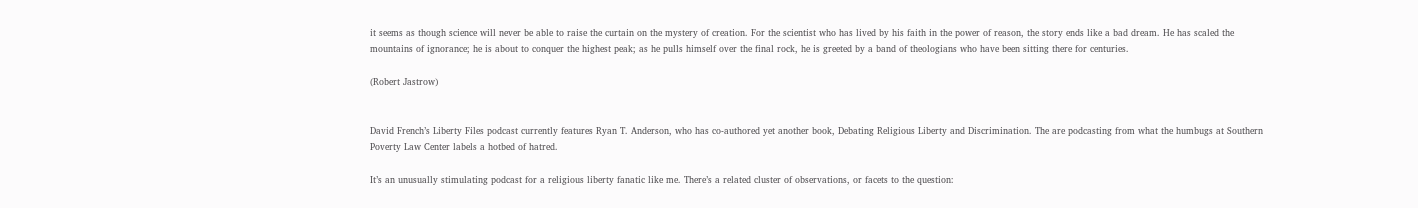it seems as though science will never be able to raise the curtain on the mystery of creation. For the scientist who has lived by his faith in the power of reason, the story ends like a bad dream. He has scaled the mountains of ignorance; he is about to conquer the highest peak; as he pulls himself over the final rock, he is greeted by a band of theologians who have been sitting there for centuries.

(Robert Jastrow)


David French’s Liberty Files podcast currently features Ryan T. Anderson, who has co-authored yet another book, Debating Religious Liberty and Discrimination. The are podcasting from what the humbugs at Southern Poverty Law Center labels a hotbed of hatred.

It’s an unusually stimulating podcast for a religious liberty fanatic like me. There’s a related cluster of observations, or facets to the question: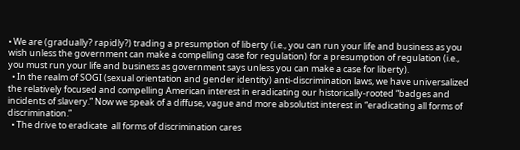• We are (gradually? rapidly?) trading a presumption of liberty (i.e., you can run your life and business as you wish unless the government can make a compelling case for regulation) for a presumption of regulation (i.e., you must run your life and business as government says unless you can make a case for liberty).
  • In the realm of SOGI (sexual orientation and gender identity) anti-discrimination laws, we have universalized the relatively focused and compelling American interest in eradicating our historically-rooted “badges and incidents of slavery.” Now we speak of a diffuse, vague and more absolutist interest in “eradicating all forms of discrimination.”
  • The drive to eradicate  all forms of discrimination cares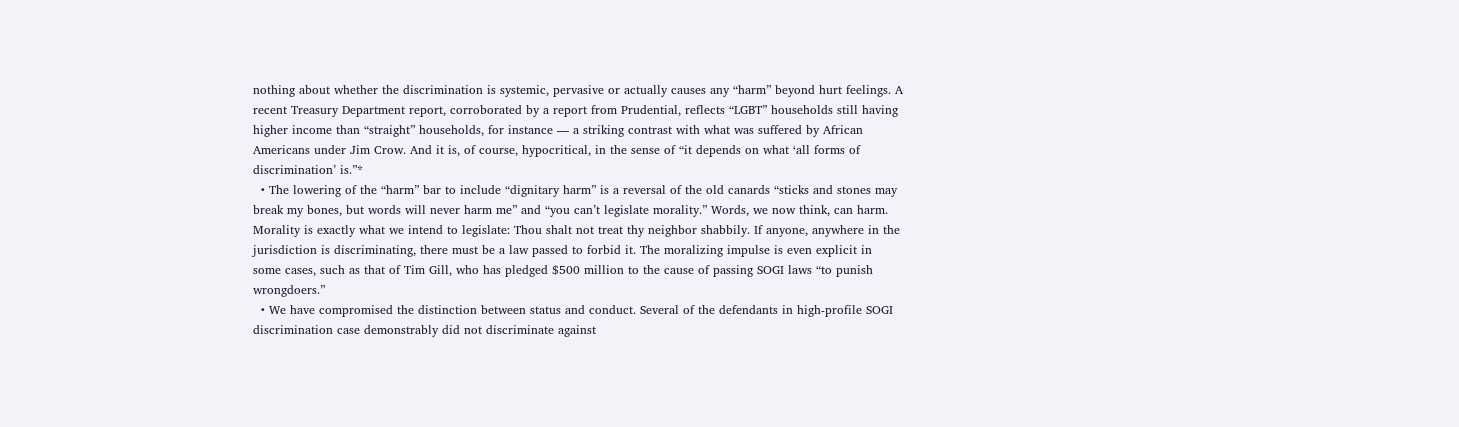nothing about whether the discrimination is systemic, pervasive or actually causes any “harm” beyond hurt feelings. A recent Treasury Department report, corroborated by a report from Prudential, reflects “LGBT” households still having higher income than “straight” households, for instance — a striking contrast with what was suffered by African Americans under Jim Crow. And it is, of course, hypocritical, in the sense of “it depends on what ‘all forms of discrimination’ is.”*
  • The lowering of the “harm” bar to include “dignitary harm” is a reversal of the old canards “sticks and stones may break my bones, but words will never harm me” and “you can’t legislate morality.” Words, we now think, can harm. Morality is exactly what we intend to legislate: Thou shalt not treat thy neighbor shabbily. If anyone, anywhere in the jurisdiction is discriminating, there must be a law passed to forbid it. The moralizing impulse is even explicit in some cases, such as that of Tim Gill, who has pledged $500 million to the cause of passing SOGI laws “to punish wrongdoers.”
  • We have compromised the distinction between status and conduct. Several of the defendants in high-profile SOGI discrimination case demonstrably did not discriminate against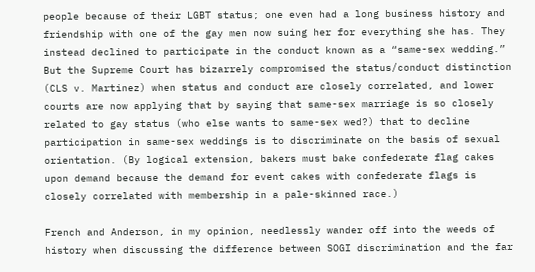people because of their LGBT status; one even had a long business history and friendship with one of the gay men now suing her for everything she has. They instead declined to participate in the conduct known as a “same-sex wedding.” But the Supreme Court has bizarrely compromised the status/conduct distinction (CLS v. Martinez) when status and conduct are closely correlated, and lower courts are now applying that by saying that same-sex marriage is so closely related to gay status (who else wants to same-sex wed?) that to decline participation in same-sex weddings is to discriminate on the basis of sexual orientation. (By logical extension, bakers must bake confederate flag cakes upon demand because the demand for event cakes with confederate flags is closely correlated with membership in a pale-skinned race.)

French and Anderson, in my opinion, needlessly wander off into the weeds of history when discussing the difference between SOGI discrimination and the far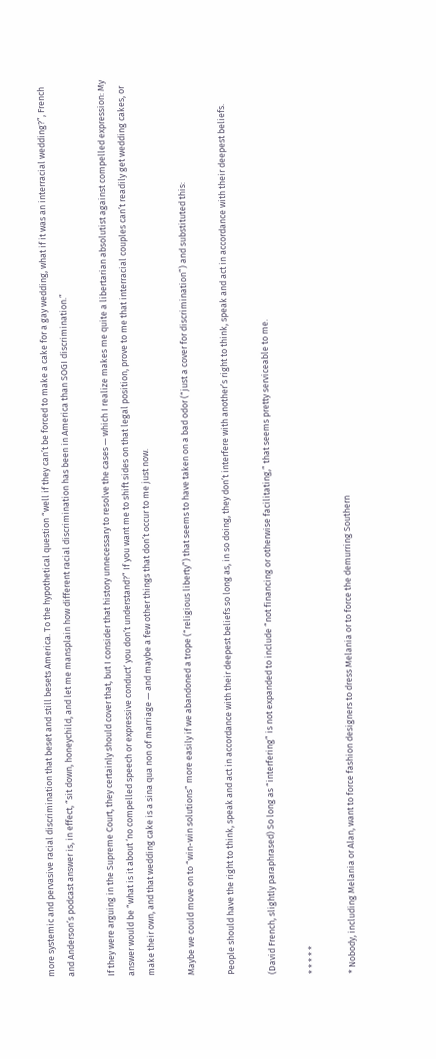more systemic and pervasive racial discrimination that beset and still besets America. To the hypothetical question “well if they can’t be forced to make a cake for a gay wedding, what if it was an interracial wedding?”, French and Anderson’s podcast answer is, in effect, “sit down, honeychild, and let me mansplain how different racial discrimination has been in America than SOGI discrimination.”

If they were arguing in the Supreme Court, they certainly should cover that, but I consider that history unnecessary to resolve the cases — which I realize makes me quite a libertarian absolutist against compelled expression: My answer would be “what is it about ‘no compelled speech or expressive conduct’ you don’t understand?” If you want me to shift sides on that legal position, prove to me that interracial couples can’t readily get wedding cakes, or make their own, and that wedding cake is a sina qua non of marriage — and maybe a few other things that don’t occur to me just now.

Maybe we could move on to “win-win solutions” more easily if we abandoned a trope (“religious liberty”) that seems to have taken on a bad odor (“just a cover for discrimination”) and substituted this:

People should have the right to think, speak and act in accordance with their deepest beliefs so long as, in so doing, they don’t interfere with another’s right to think, speak and act in accordance with their deepest beliefs.

(David French, slightly paraphrased) So long as “interfering” is not expanded to include “not financing or otherwise facilitating,” that seems pretty serviceable to me.

* * * * *

* Nobody, including Melania or Alan, want to force fashion designers to dress Melania or to force the demurring Southern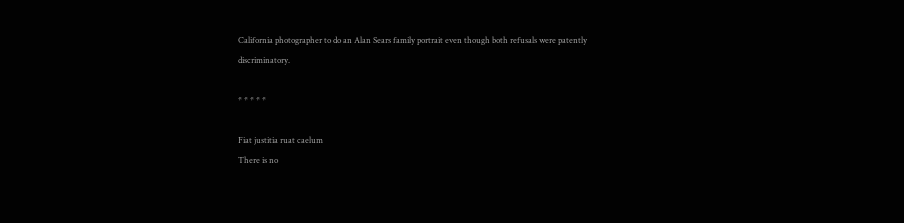California photographer to do an Alan Sears family portrait even though both refusals were patently discriminatory.

* * * * *

Fiat justitia ruat caelum
There is no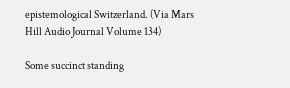epistemological Switzerland. (Via Mars Hill Audio Journal Volume 134)

Some succinct standing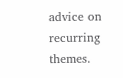advice on recurring themes.